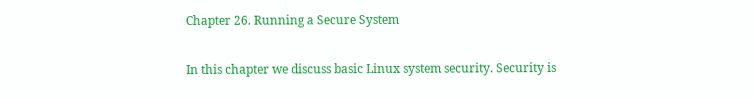Chapter 26. Running a Secure System

In this chapter we discuss basic Linux system security. Security is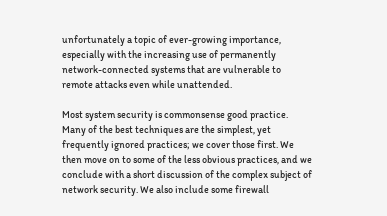unfortunately a topic of ever-growing importance, especially with the increasing use of permanently network-connected systems that are vulnerable to remote attacks even while unattended.

Most system security is commonsense good practice. Many of the best techniques are the simplest, yet frequently ignored practices; we cover those first. We then move on to some of the less obvious practices, and we conclude with a short discussion of the complex subject of network security. We also include some firewall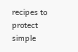recipes to protect simple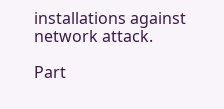installations against network attack.

Part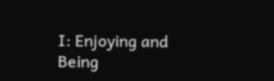I: Enjoying and Being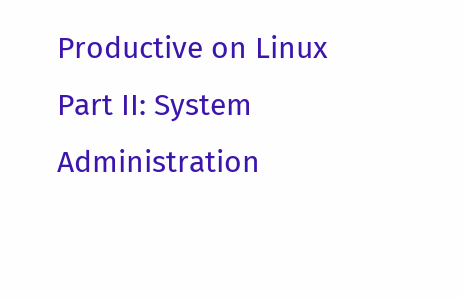Productive on Linux
Part II: System Administration